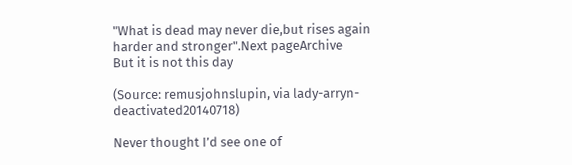"What is dead may never die,but rises again harder and stronger".Next pageArchive
But it is not this day

(Source: remusjohnslupin, via lady-arryn-deactivated20140718)

Never thought I’d see one of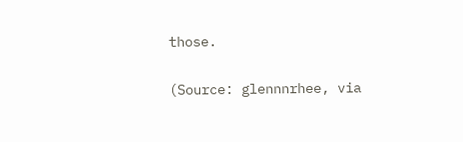those.

(Source: glennnrhee, via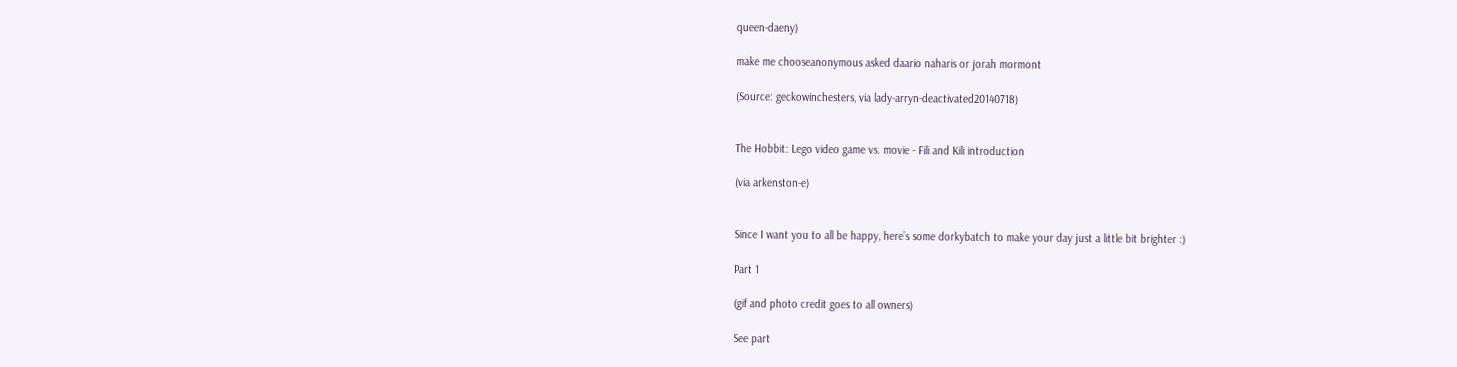queen-daeny)

make me chooseanonymous asked daario naharis or jorah mormont

(Source: geckowinchesters, via lady-arryn-deactivated20140718)


The Hobbit: Lego video game vs. movie - Fili and Kili introduction

(via arkenston-e)


Since I want you to all be happy, here’s some dorkybatch to make your day just a little bit brighter :)

Part 1

(gif and photo credit goes to all owners)

See part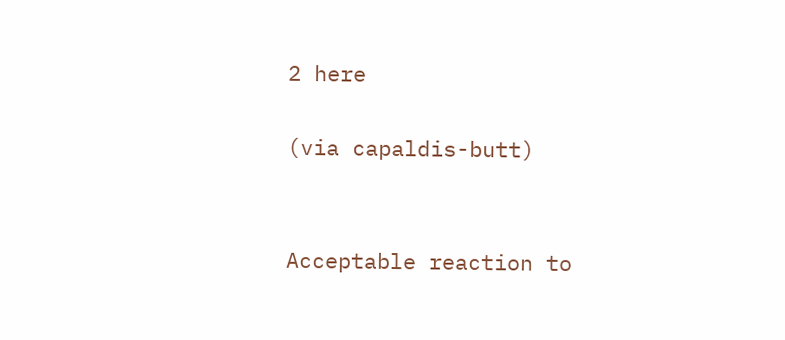2 here

(via capaldis-butt)


Acceptable reaction to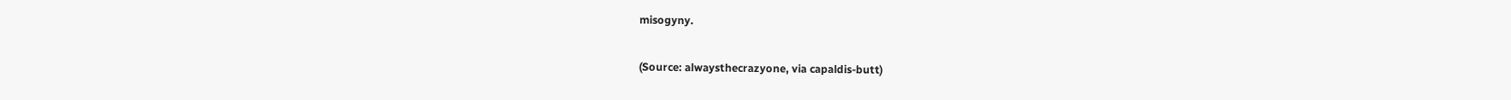misogyny.

(Source: alwaysthecrazyone, via capaldis-butt)